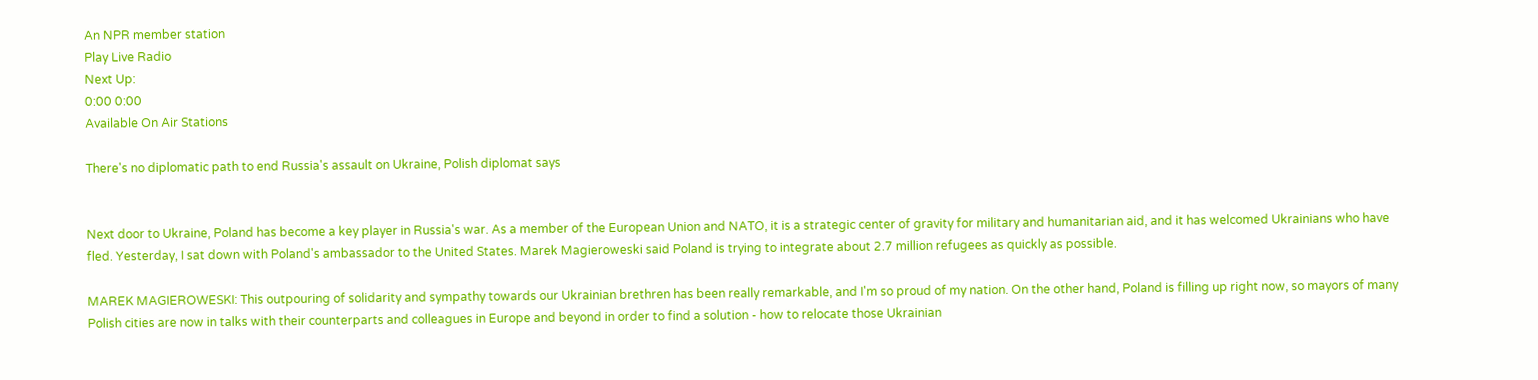An NPR member station
Play Live Radio
Next Up:
0:00 0:00
Available On Air Stations

There's no diplomatic path to end Russia's assault on Ukraine, Polish diplomat says


Next door to Ukraine, Poland has become a key player in Russia's war. As a member of the European Union and NATO, it is a strategic center of gravity for military and humanitarian aid, and it has welcomed Ukrainians who have fled. Yesterday, I sat down with Poland's ambassador to the United States. Marek Magieroweski said Poland is trying to integrate about 2.7 million refugees as quickly as possible.

MAREK MAGIEROWESKI: This outpouring of solidarity and sympathy towards our Ukrainian brethren has been really remarkable, and I'm so proud of my nation. On the other hand, Poland is filling up right now, so mayors of many Polish cities are now in talks with their counterparts and colleagues in Europe and beyond in order to find a solution - how to relocate those Ukrainian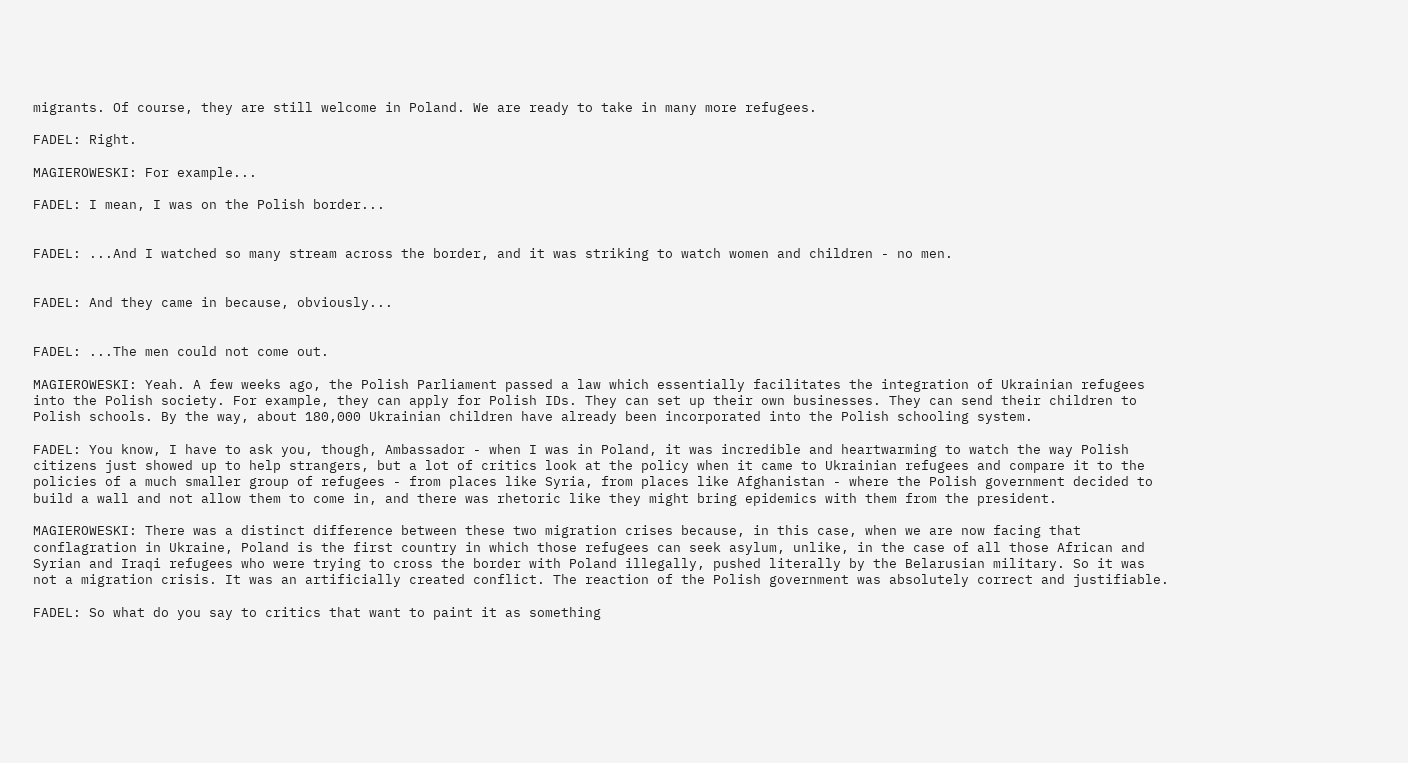migrants. Of course, they are still welcome in Poland. We are ready to take in many more refugees.

FADEL: Right.

MAGIEROWESKI: For example...

FADEL: I mean, I was on the Polish border...


FADEL: ...And I watched so many stream across the border, and it was striking to watch women and children - no men.


FADEL: And they came in because, obviously...


FADEL: ...The men could not come out.

MAGIEROWESKI: Yeah. A few weeks ago, the Polish Parliament passed a law which essentially facilitates the integration of Ukrainian refugees into the Polish society. For example, they can apply for Polish IDs. They can set up their own businesses. They can send their children to Polish schools. By the way, about 180,000 Ukrainian children have already been incorporated into the Polish schooling system.

FADEL: You know, I have to ask you, though, Ambassador - when I was in Poland, it was incredible and heartwarming to watch the way Polish citizens just showed up to help strangers, but a lot of critics look at the policy when it came to Ukrainian refugees and compare it to the policies of a much smaller group of refugees - from places like Syria, from places like Afghanistan - where the Polish government decided to build a wall and not allow them to come in, and there was rhetoric like they might bring epidemics with them from the president.

MAGIEROWESKI: There was a distinct difference between these two migration crises because, in this case, when we are now facing that conflagration in Ukraine, Poland is the first country in which those refugees can seek asylum, unlike, in the case of all those African and Syrian and Iraqi refugees who were trying to cross the border with Poland illegally, pushed literally by the Belarusian military. So it was not a migration crisis. It was an artificially created conflict. The reaction of the Polish government was absolutely correct and justifiable.

FADEL: So what do you say to critics that want to paint it as something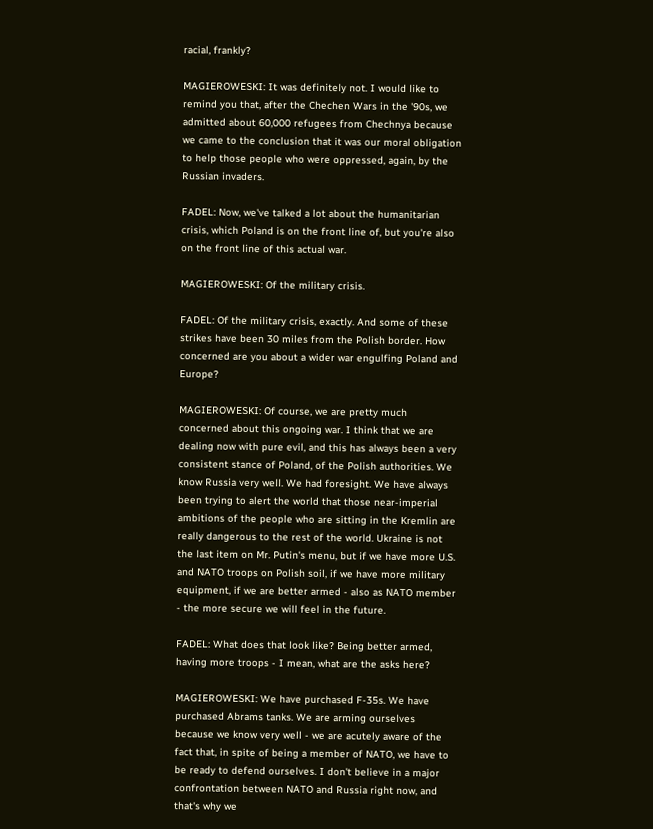racial, frankly?

MAGIEROWESKI: It was definitely not. I would like to remind you that, after the Chechen Wars in the '90s, we admitted about 60,000 refugees from Chechnya because we came to the conclusion that it was our moral obligation to help those people who were oppressed, again, by the Russian invaders.

FADEL: Now, we've talked a lot about the humanitarian crisis, which Poland is on the front line of, but you're also on the front line of this actual war.

MAGIEROWESKI: Of the military crisis.

FADEL: Of the military crisis, exactly. And some of these strikes have been 30 miles from the Polish border. How concerned are you about a wider war engulfing Poland and Europe?

MAGIEROWESKI: Of course, we are pretty much concerned about this ongoing war. I think that we are dealing now with pure evil, and this has always been a very consistent stance of Poland, of the Polish authorities. We know Russia very well. We had foresight. We have always been trying to alert the world that those near-imperial ambitions of the people who are sitting in the Kremlin are really dangerous to the rest of the world. Ukraine is not the last item on Mr. Putin's menu, but if we have more U.S. and NATO troops on Polish soil, if we have more military equipment, if we are better armed - also as NATO member - the more secure we will feel in the future.

FADEL: What does that look like? Being better armed, having more troops - I mean, what are the asks here?

MAGIEROWESKI: We have purchased F-35s. We have purchased Abrams tanks. We are arming ourselves because we know very well - we are acutely aware of the fact that, in spite of being a member of NATO, we have to be ready to defend ourselves. I don't believe in a major confrontation between NATO and Russia right now, and that's why we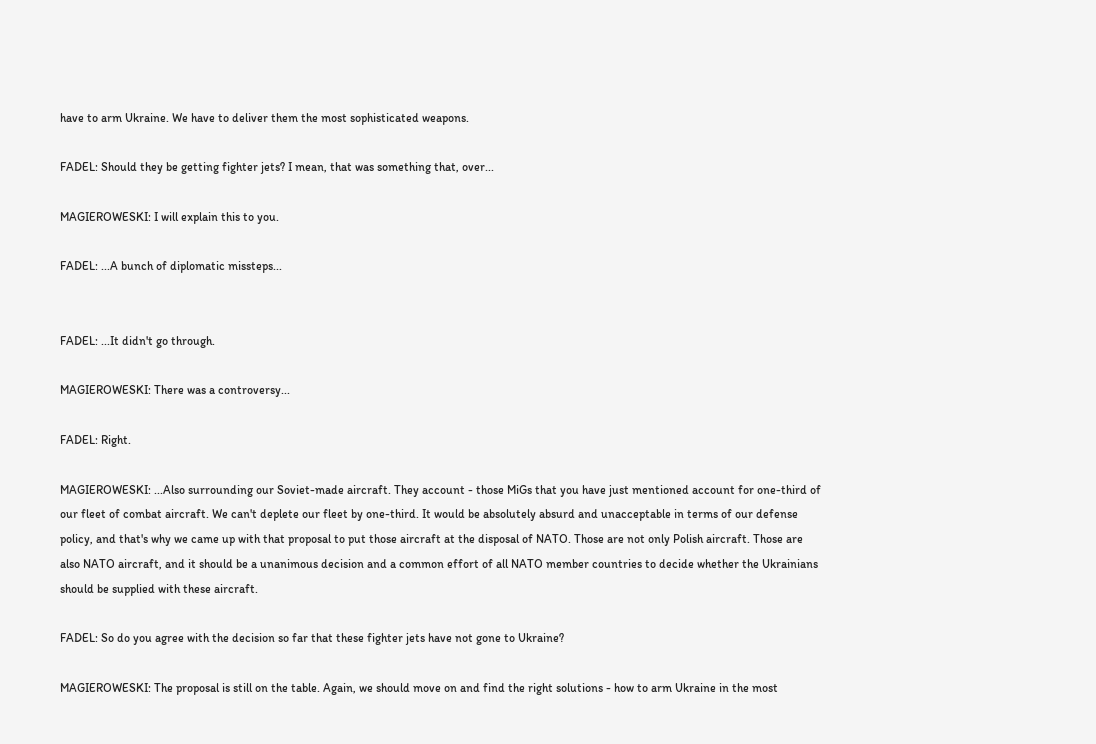have to arm Ukraine. We have to deliver them the most sophisticated weapons.

FADEL: Should they be getting fighter jets? I mean, that was something that, over...

MAGIEROWESKI: I will explain this to you.

FADEL: ...A bunch of diplomatic missteps...


FADEL: ...It didn't go through.

MAGIEROWESKI: There was a controversy...

FADEL: Right.

MAGIEROWESKI: ...Also surrounding our Soviet-made aircraft. They account - those MiGs that you have just mentioned account for one-third of our fleet of combat aircraft. We can't deplete our fleet by one-third. It would be absolutely absurd and unacceptable in terms of our defense policy, and that's why we came up with that proposal to put those aircraft at the disposal of NATO. Those are not only Polish aircraft. Those are also NATO aircraft, and it should be a unanimous decision and a common effort of all NATO member countries to decide whether the Ukrainians should be supplied with these aircraft.

FADEL: So do you agree with the decision so far that these fighter jets have not gone to Ukraine?

MAGIEROWESKI: The proposal is still on the table. Again, we should move on and find the right solutions - how to arm Ukraine in the most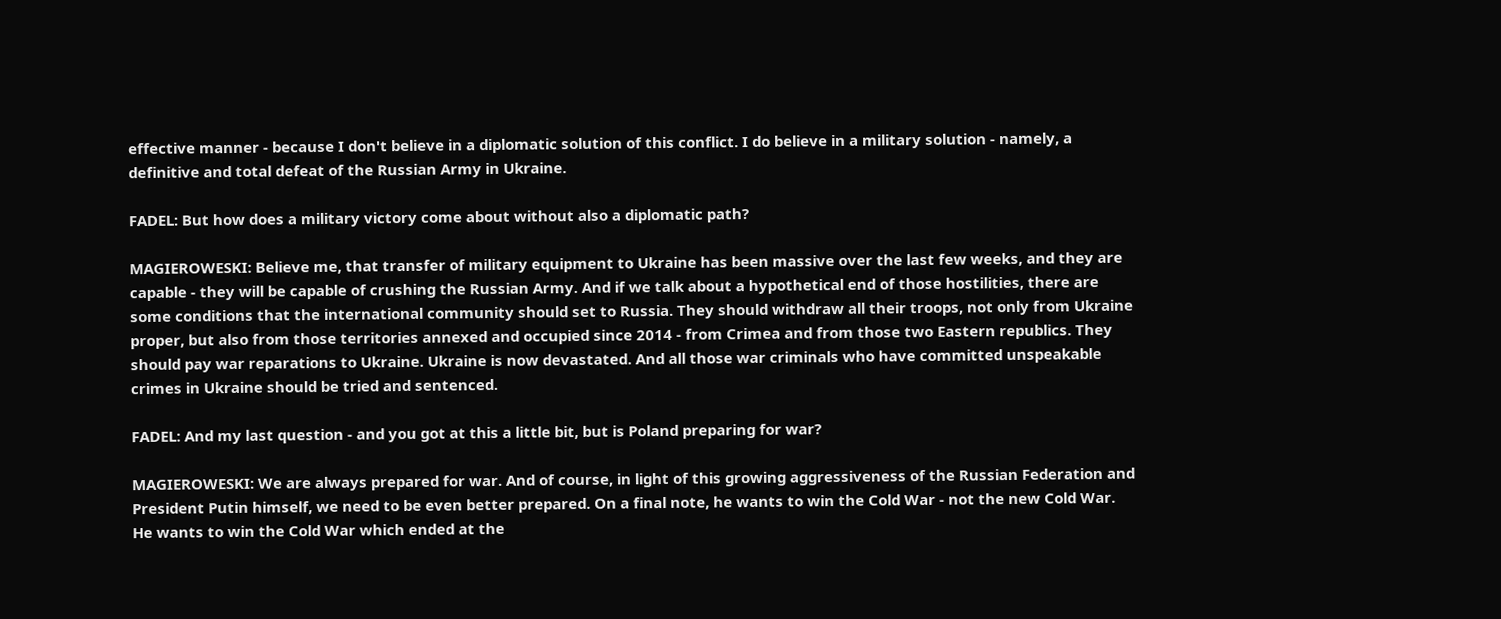effective manner - because I don't believe in a diplomatic solution of this conflict. I do believe in a military solution - namely, a definitive and total defeat of the Russian Army in Ukraine.

FADEL: But how does a military victory come about without also a diplomatic path?

MAGIEROWESKI: Believe me, that transfer of military equipment to Ukraine has been massive over the last few weeks, and they are capable - they will be capable of crushing the Russian Army. And if we talk about a hypothetical end of those hostilities, there are some conditions that the international community should set to Russia. They should withdraw all their troops, not only from Ukraine proper, but also from those territories annexed and occupied since 2014 - from Crimea and from those two Eastern republics. They should pay war reparations to Ukraine. Ukraine is now devastated. And all those war criminals who have committed unspeakable crimes in Ukraine should be tried and sentenced.

FADEL: And my last question - and you got at this a little bit, but is Poland preparing for war?

MAGIEROWESKI: We are always prepared for war. And of course, in light of this growing aggressiveness of the Russian Federation and President Putin himself, we need to be even better prepared. On a final note, he wants to win the Cold War - not the new Cold War. He wants to win the Cold War which ended at the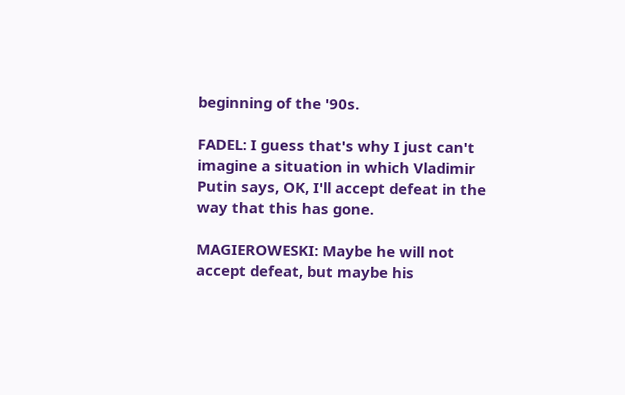beginning of the '90s.

FADEL: I guess that's why I just can't imagine a situation in which Vladimir Putin says, OK, I'll accept defeat in the way that this has gone.

MAGIEROWESKI: Maybe he will not accept defeat, but maybe his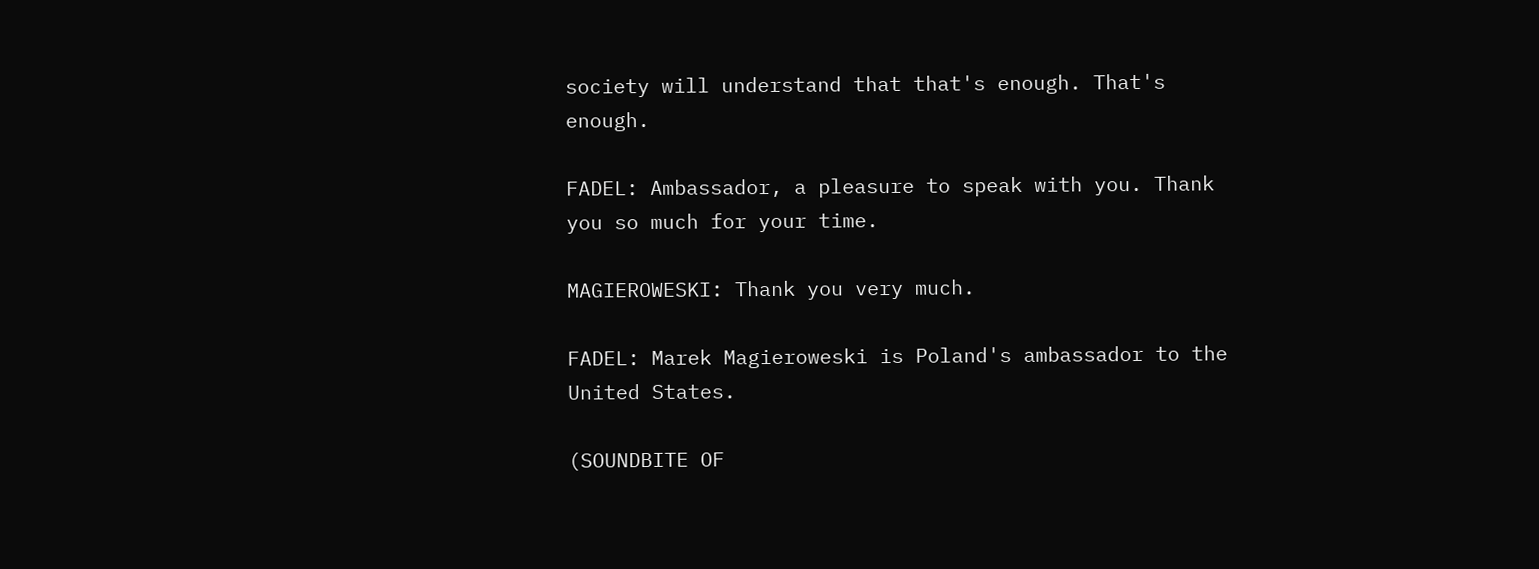society will understand that that's enough. That's enough.

FADEL: Ambassador, a pleasure to speak with you. Thank you so much for your time.

MAGIEROWESKI: Thank you very much.

FADEL: Marek Magieroweski is Poland's ambassador to the United States.

(SOUNDBITE OF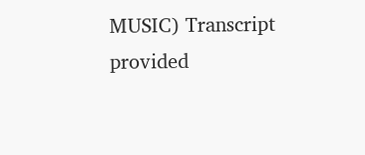MUSIC) Transcript provided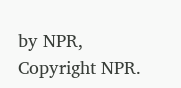by NPR, Copyright NPR.